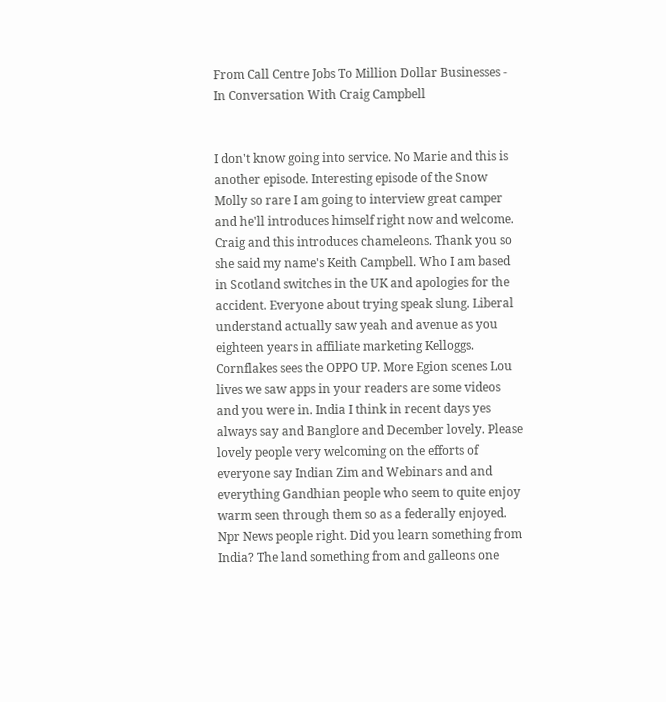From Call Centre Jobs To Million Dollar Businesses - In Conversation With Craig Campbell


I don't know going into service. No Marie and this is another episode. Interesting episode of the Snow Molly so rare I am going to interview great camper and he'll introduces himself right now and welcome. Craig and this introduces chameleons. Thank you so she said my name's Keith Campbell. Who I am based in Scotland switches in the UK and apologies for the accident. Everyone about trying speak slung. Liberal understand actually saw yeah and avenue as you eighteen years in affiliate marketing Kelloggs. Cornflakes sees the OPPO UP. More Egion scenes Lou lives we saw apps in your readers are some videos and you were in. India I think in recent days yes always say and Banglore and December lovely. Please lovely people very welcoming on the efforts of everyone say Indian Zim and Webinars and and everything Gandhian people who seem to quite enjoy warm seen through them so as a federally enjoyed. Npr News people right. Did you learn something from India? The land something from and galleons one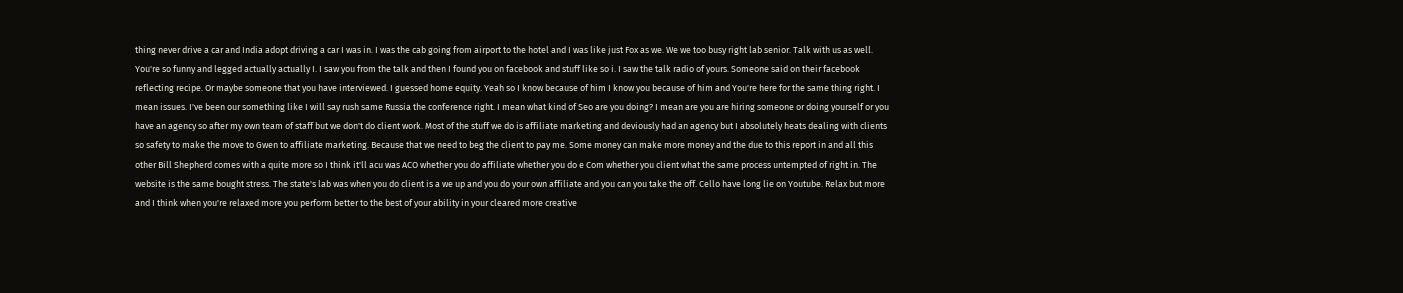thing never drive a car and India adopt driving a car I was in. I was the cab going from airport to the hotel and I was like just Fox as we. We we too busy right lab senior. Talk with us as well. You're so funny and legged actually actually I. I saw you from the talk and then I found you on facebook and stuff like so i. I saw the talk radio of yours. Someone said on their facebook reflecting recipe. Or maybe someone that you have interviewed. I guessed home equity. Yeah so I know because of him I know you because of him and You're here for the same thing right. I mean issues. I've been our something like I will say rush same Russia the conference right. I mean what kind of Seo are you doing? I mean are you are hiring someone or doing yourself or you have an agency so after my own team of staff but we don't do client work. Most of the stuff we do is affiliate marketing and deviously had an agency but I absolutely heats dealing with clients so safety to make the move to Gwen to affiliate marketing. Because that we need to beg the client to pay me. Some money can make more money and the due to this report in and all this other Bill Shepherd comes with a quite more so I think it'll acu was ACO whether you do affiliate whether you do e Com whether you client what the same process untempted of right in. The website is the same bought stress. The state's lab was when you do client is a we up and you do your own affiliate and you can you take the off. Cello have long lie on Youtube. Relax but more and I think when you're relaxed more you perform better to the best of your ability in your cleared more creative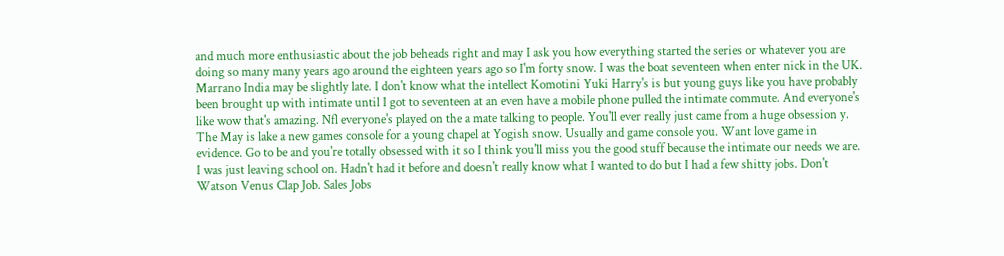and much more enthusiastic about the job beheads right and may I ask you how everything started the series or whatever you are doing so many many years ago around the eighteen years ago so I'm forty snow. I was the boat seventeen when enter nick in the UK. Marrano India may be slightly late. I don't know what the intellect Komotini Yuki Harry's is but young guys like you have probably been brought up with intimate until I got to seventeen at an even have a mobile phone pulled the intimate commute. And everyone's like wow that's amazing. Nfl everyone's played on the a mate talking to people. You'll ever really just came from a huge obsession y. The May is lake a new games console for a young chapel at Yogish snow. Usually and game console you. Want love game in evidence. Go to be and you're totally obsessed with it so I think you'll miss you the good stuff because the intimate our needs we are. I was just leaving school on. Hadn't had it before and doesn't really know what I wanted to do but I had a few shitty jobs. Don't Watson Venus Clap Job. Sales Jobs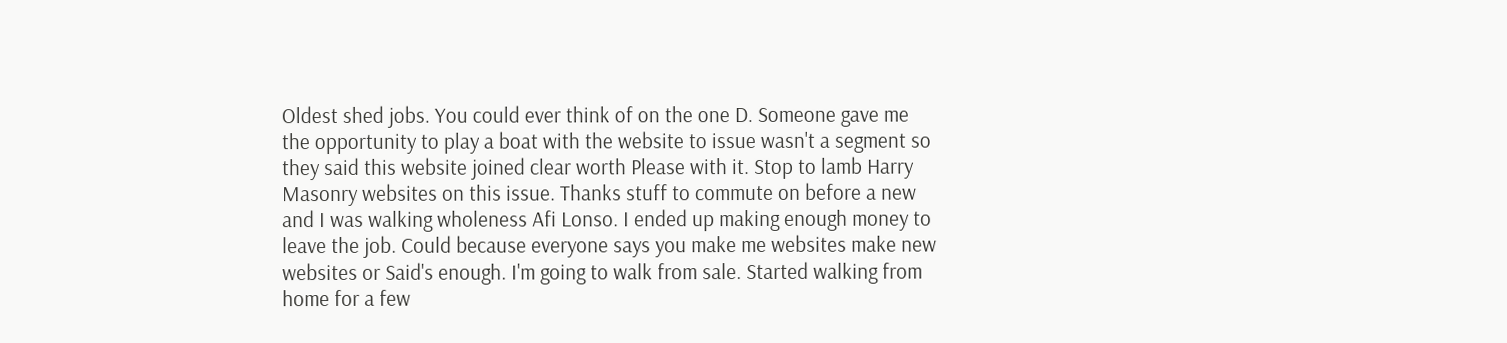Oldest shed jobs. You could ever think of on the one D. Someone gave me the opportunity to play a boat with the website to issue wasn't a segment so they said this website joined clear worth Please with it. Stop to lamb Harry Masonry websites on this issue. Thanks stuff to commute on before a new and I was walking wholeness Afi Lonso. I ended up making enough money to leave the job. Could because everyone says you make me websites make new websites or Said's enough. I'm going to walk from sale. Started walking from home for a few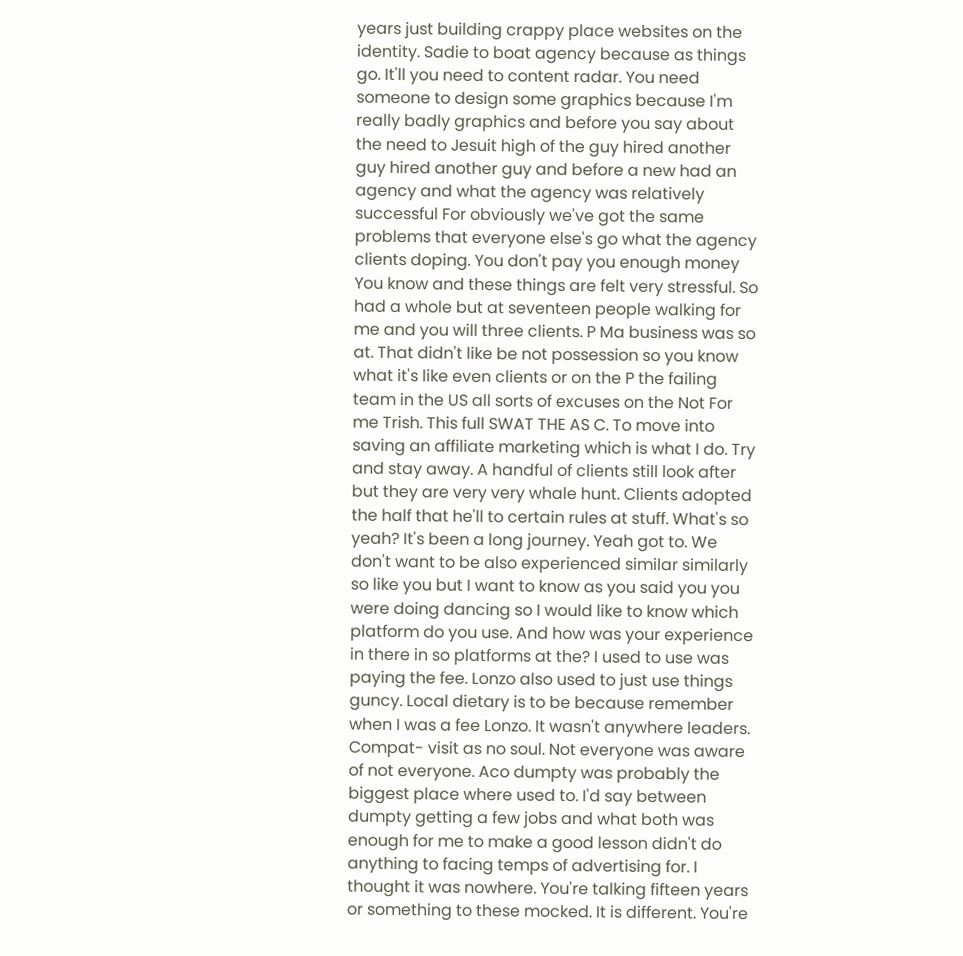years just building crappy place websites on the identity. Sadie to boat agency because as things go. It'll you need to content radar. You need someone to design some graphics because I'm really badly graphics and before you say about the need to Jesuit high of the guy hired another guy hired another guy and before a new had an agency and what the agency was relatively successful For obviously we've got the same problems that everyone else's go what the agency clients doping. You don't pay you enough money You know and these things are felt very stressful. So had a whole but at seventeen people walking for me and you will three clients. P Ma business was so at. That didn't like be not possession so you know what it's like even clients or on the P the failing team in the US all sorts of excuses on the Not For me Trish. This full SWAT THE AS C. To move into saving an affiliate marketing which is what I do. Try and stay away. A handful of clients still look after but they are very very whale hunt. Clients adopted the half that he'll to certain rules at stuff. What's so yeah? It's been a long journey. Yeah got to. We don't want to be also experienced similar similarly so like you but I want to know as you said you you were doing dancing so I would like to know which platform do you use. And how was your experience in there in so platforms at the? I used to use was paying the fee. Lonzo also used to just use things guncy. Local dietary is to be because remember when I was a fee Lonzo. It wasn't anywhere leaders. Compat- visit as no soul. Not everyone was aware of not everyone. Aco dumpty was probably the biggest place where used to. I'd say between dumpty getting a few jobs and what both was enough for me to make a good lesson didn't do anything to facing temps of advertising for. I thought it was nowhere. You're talking fifteen years or something to these mocked. It is different. You're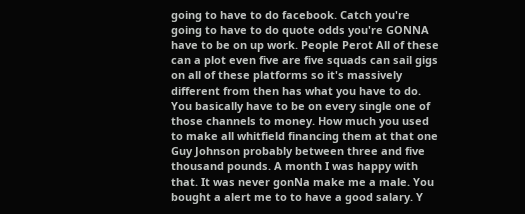going to have to do facebook. Catch you're going to have to do quote odds you're GONNA have to be on up work. People Perot All of these can a plot even five are five squads can sail gigs on all of these platforms so it's massively different from then has what you have to do. You basically have to be on every single one of those channels to money. How much you used to make all whitfield financing them at that one Guy Johnson probably between three and five thousand pounds. A month I was happy with that. It was never gonNa make me a male. You bought a alert me to to have a good salary. Y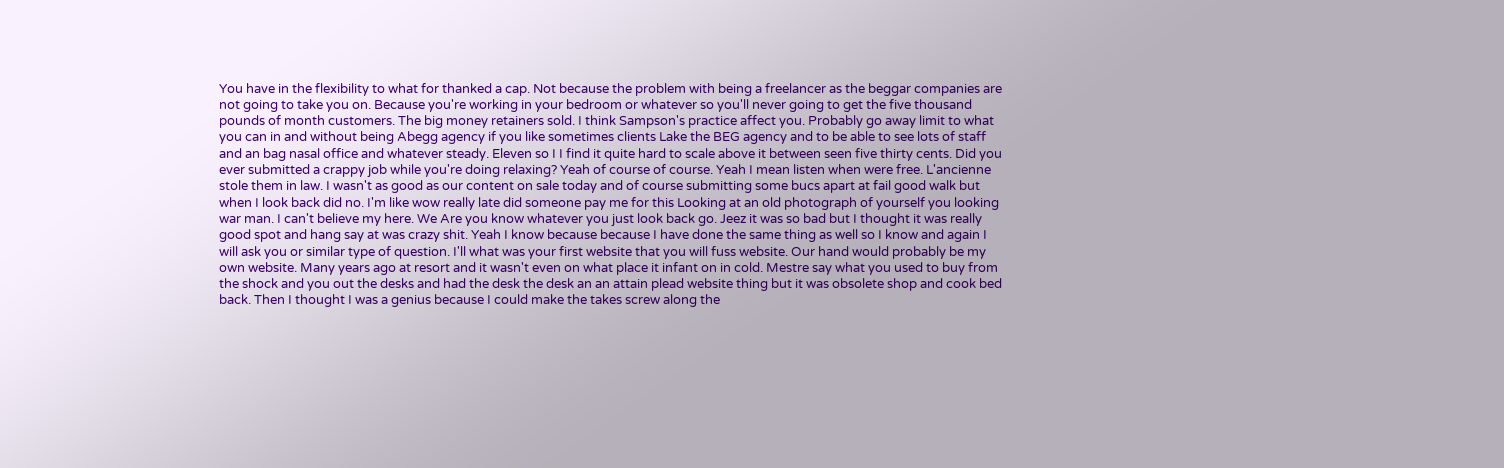You have in the flexibility to what for thanked a cap. Not because the problem with being a freelancer as the beggar companies are not going to take you on. Because you're working in your bedroom or whatever so you'll never going to get the five thousand pounds of month customers. The big money retainers sold. I think Sampson's practice affect you. Probably go away limit to what you can in and without being Abegg agency if you like sometimes clients Lake the BEG agency and to be able to see lots of staff and an bag nasal office and whatever steady. Eleven so I I find it quite hard to scale above it between seen five thirty cents. Did you ever submitted a crappy job while you're doing relaxing? Yeah of course of course. Yeah I mean listen when were free. L'ancienne stole them in law. I wasn't as good as our content on sale today and of course submitting some bucs apart at fail good walk but when I look back did no. I'm like wow really late did someone pay me for this Looking at an old photograph of yourself you looking war man. I can't believe my here. We Are you know whatever you just look back go. Jeez it was so bad but I thought it was really good spot and hang say at was crazy shit. Yeah I know because because I have done the same thing as well so I know and again I will ask you or similar type of question. I'll what was your first website that you will fuss website. Our hand would probably be my own website. Many years ago at resort and it wasn't even on what place it infant on in cold. Mestre say what you used to buy from the shock and you out the desks and had the desk the desk an an attain plead website thing but it was obsolete shop and cook bed back. Then I thought I was a genius because I could make the takes screw along the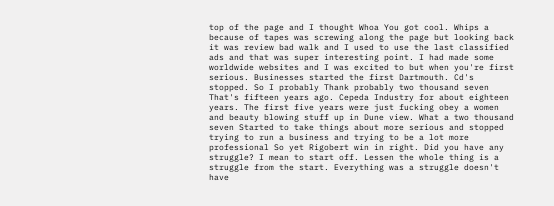top of the page and I thought Whoa You got cool. Whips a because of tapes was screwing along the page but looking back it was review bad walk and I used to use the last classified ads and that was super interesting point. I had made some worldwide websites and I was excited to but when you're first serious. Businesses started the first Dartmouth. Cd's stopped. So I probably Thank probably two thousand seven That's fifteen years ago. Cepeda Industry for about eighteen years. The first five years were just fucking obey a women and beauty blowing stuff up in Dune view. What a two thousand seven Started to take things about more serious and stopped trying to run a business and trying to be a lot more professional So yet Rigobert win in right. Did you have any struggle? I mean to start off. Lessen the whole thing is a struggle from the start. Everything was a struggle doesn't have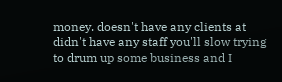money. doesn't have any clients at didn't have any staff you'll slow trying to drum up some business and I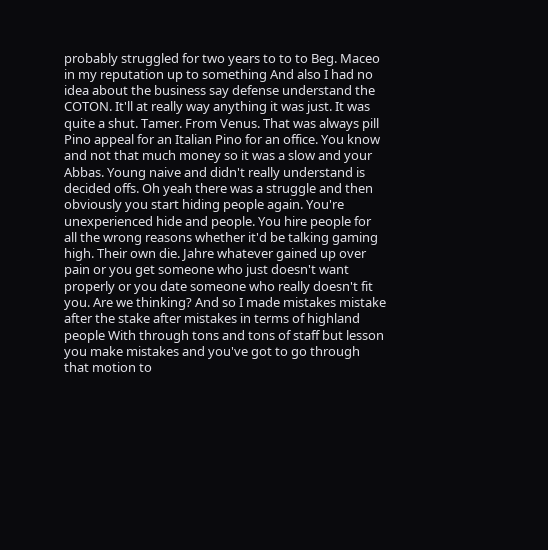probably struggled for two years to to to Beg. Maceo in my reputation up to something And also I had no idea about the business say defense understand the COTON. It'll at really way anything it was just. It was quite a shut. Tamer. From Venus. That was always pill Pino appeal for an Italian Pino for an office. You know and not that much money so it was a slow and your Abbas. Young naive and didn't really understand is decided offs. Oh yeah there was a struggle and then obviously you start hiding people again. You're unexperienced hide and people. You hire people for all the wrong reasons whether it'd be talking gaming high. Their own die. Jahre whatever gained up over pain or you get someone who just doesn't want properly or you date someone who really doesn't fit you. Are we thinking? And so I made mistakes mistake after the stake after mistakes in terms of highland people With through tons and tons of staff but lesson you make mistakes and you've got to go through that motion to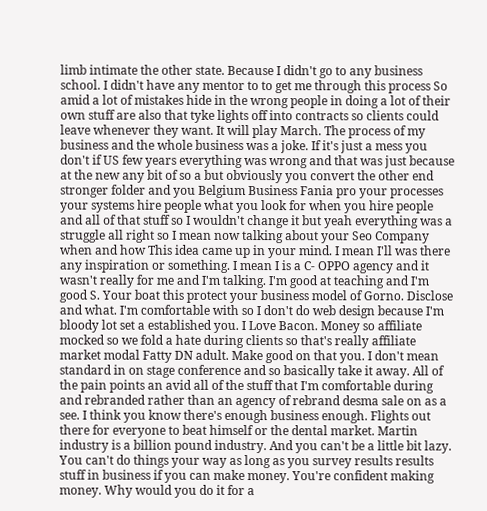limb intimate the other state. Because I didn't go to any business school. I didn't have any mentor to to get me through this process So amid a lot of mistakes hide in the wrong people in doing a lot of their own stuff are also that tyke lights off into contracts so clients could leave whenever they want. It will play March. The process of my business and the whole business was a joke. If it's just a mess you don't if US few years everything was wrong and that was just because at the new any bit of so a but obviously you convert the other end stronger folder and you Belgium Business Fania pro your processes your systems hire people what you look for when you hire people and all of that stuff so I wouldn't change it but yeah everything was a struggle all right so I mean now talking about your Seo Company when and how This idea came up in your mind. I mean I'll was there any inspiration or something. I mean I is a C- OPPO agency and it wasn't really for me and I'm talking. I'm good at teaching and I'm good S. Your boat this protect your business model of Gorno. Disclose and what. I'm comfortable with so I don't do web design because I'm bloody lot set a established you. I Love Bacon. Money so affiliate mocked so we fold a hate during clients so that's really affiliate market modal Fatty DN adult. Make good on that you. I don't mean standard in on stage conference and so basically take it away. All of the pain points an avid all of the stuff that I'm comfortable during and rebranded rather than an agency of rebrand desma sale on as a see. I think you know there's enough business enough. Flights out there for everyone to beat himself or the dental market. Martin industry is a billion pound industry. And you can't be a little bit lazy. You can't do things your way as long as you survey results results stuff in business if you can make money. You're confident making money. Why would you do it for a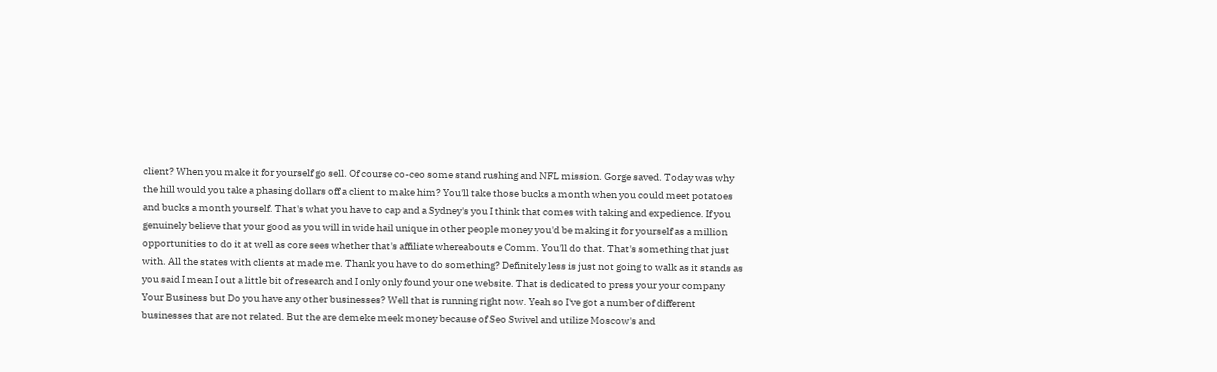client? When you make it for yourself go sell. Of course co-ceo some stand rushing and NFL mission. Gorge saved. Today was why the hill would you take a phasing dollars off a client to make him? You'll take those bucks a month when you could meet potatoes and bucks a month yourself. That's what you have to cap and a Sydney's you I think that comes with taking and expedience. If you genuinely believe that your good as you will in wide hail unique in other people money you'd be making it for yourself as a million opportunities to do it at well as core sees whether that's affiliate whereabouts e Comm. You'll do that. That's something that just with. All the states with clients at made me. Thank you have to do something? Definitely less is just not going to walk as it stands as you said I mean I out a little bit of research and I only only found your one website. That is dedicated to press your your company Your Business but Do you have any other businesses? Well that is running right now. Yeah so I've got a number of different businesses that are not related. But the are demeke meek money because of Seo Swivel and utilize Moscow's and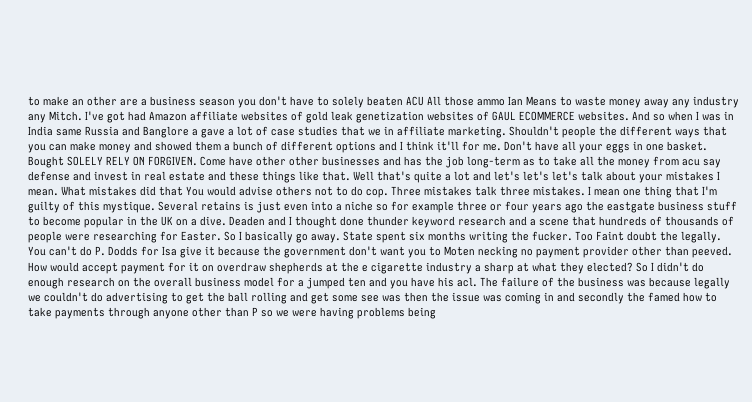to make an other are a business season you don't have to solely beaten ACU All those ammo Ian Means to waste money away any industry any Mitch. I've got had Amazon affiliate websites of gold leak genetization websites of GAUL ECOMMERCE websites. And so when I was in India same Russia and Banglore a gave a lot of case studies that we in affiliate marketing. Shouldn't people the different ways that you can make money and showed them a bunch of different options and I think it'll for me. Don't have all your eggs in one basket. Bought SOLELY RELY ON FORGIVEN. Come have other other businesses and has the job long-term as to take all the money from acu say defense and invest in real estate and these things like that. Well that's quite a lot and let's let's let's talk about your mistakes I mean. What mistakes did that You would advise others not to do cop. Three mistakes talk three mistakes. I mean one thing that I'm guilty of this mystique. Several retains is just even into a niche so for example three or four years ago the eastgate business stuff to become popular in the UK on a dive. Deaden and I thought done thunder keyword research and a scene that hundreds of thousands of people were researching for Easter. So I basically go away. State spent six months writing the fucker. Too Faint doubt the legally. You can't do P. Dodds for Isa give it because the government don't want you to Moten necking no payment provider other than peeved. How would accept payment for it on overdraw shepherds at the e cigarette industry a sharp at what they elected? So I didn't do enough research on the overall business model for a jumped ten and you have his acl. The failure of the business was because legally we couldn't do advertising to get the ball rolling and get some see was then the issue was coming in and secondly the famed how to take payments through anyone other than P so we were having problems being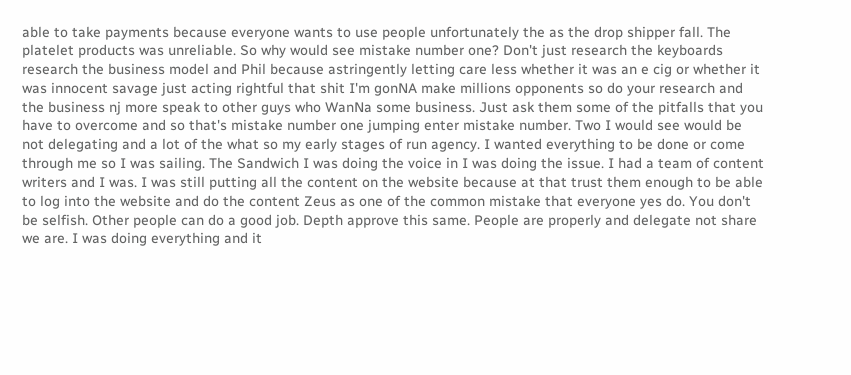able to take payments because everyone wants to use people unfortunately the as the drop shipper fall. The platelet products was unreliable. So why would see mistake number one? Don't just research the keyboards research the business model and Phil because astringently letting care less whether it was an e cig or whether it was innocent savage just acting rightful that shit I'm gonNA make millions opponents so do your research and the business nj more speak to other guys who WanNa some business. Just ask them some of the pitfalls that you have to overcome and so that's mistake number one jumping enter mistake number. Two I would see would be not delegating and a lot of the what so my early stages of run agency. I wanted everything to be done or come through me so I was sailing. The Sandwich I was doing the voice in I was doing the issue. I had a team of content writers and I was. I was still putting all the content on the website because at that trust them enough to be able to log into the website and do the content Zeus as one of the common mistake that everyone yes do. You don't be selfish. Other people can do a good job. Depth approve this same. People are properly and delegate not share we are. I was doing everything and it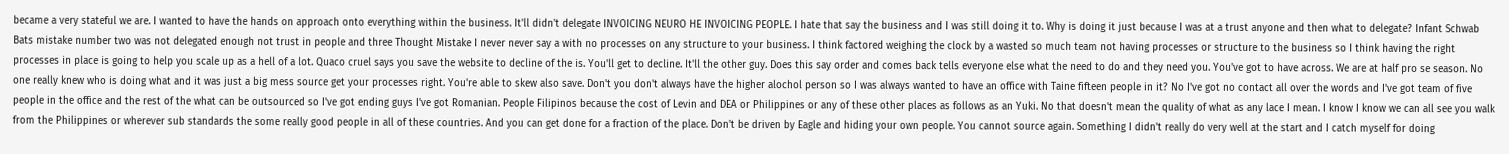became a very stateful we are. I wanted to have the hands on approach onto everything within the business. It'll didn't delegate INVOICING NEURO HE INVOICING PEOPLE. I hate that say the business and I was still doing it to. Why is doing it just because I was at a trust anyone and then what to delegate? Infant Schwab Bats mistake number two was not delegated enough not trust in people and three Thought Mistake I never never say a with no processes on any structure to your business. I think factored weighing the clock by a wasted so much team not having processes or structure to the business so I think having the right processes in place is going to help you scale up as a hell of a lot. Quaco cruel says you save the website to decline of the is. You'll get to decline. It'll the other guy. Does this say order and comes back tells everyone else what the need to do and they need you. You've got to have across. We are at half pro se season. No one really knew who is doing what and it was just a big mess source get your processes right. You're able to skew also save. Don't you don't always have the higher alochol person so I was always wanted to have an office with Taine fifteen people in it? No I've got no contact all over the words and I've got team of five people in the office and the rest of the what can be outsourced so I've got ending guys I've got Romanian. People Filipinos because the cost of Levin and DEA or Philippines or any of these other places as follows as an Yuki. No that doesn't mean the quality of what as any lace I mean. I know I know we can all see you walk from the Philippines or wherever sub standards the some really good people in all of these countries. And you can get done for a fraction of the place. Don't be driven by Eagle and hiding your own people. You cannot source again. Something I didn't really do very well at the start and I catch myself for doing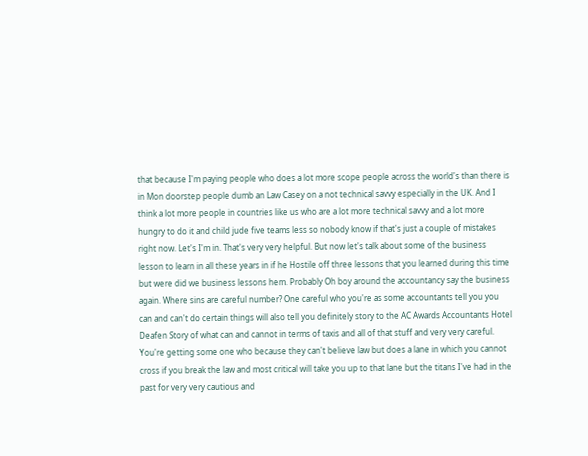that because I'm paying people who does a lot more scope people across the world's than there is in Mon doorstep people dumb an Law Casey on a not technical savvy especially in the UK. And I think a lot more people in countries like us who are a lot more technical savvy and a lot more hungry to do it and child jude five teams less so nobody know if that's just a couple of mistakes right now. Let's I'm in. That's very very helpful. But now let's talk about some of the business lesson to learn in all these years in if he Hostile off three lessons that you learned during this time but were did we business lessons hem. Probably Oh boy around the accountancy say the business again. Where sins are careful number? One careful who you're as some accountants tell you you can and can't do certain things will also tell you definitely story to the AC Awards Accountants Hotel Deafen Story of what can and cannot in terms of taxis and all of that stuff and very very careful. You're getting some one who because they can't believe law but does a lane in which you cannot cross if you break the law and most critical will take you up to that lane but the titans I've had in the past for very very cautious and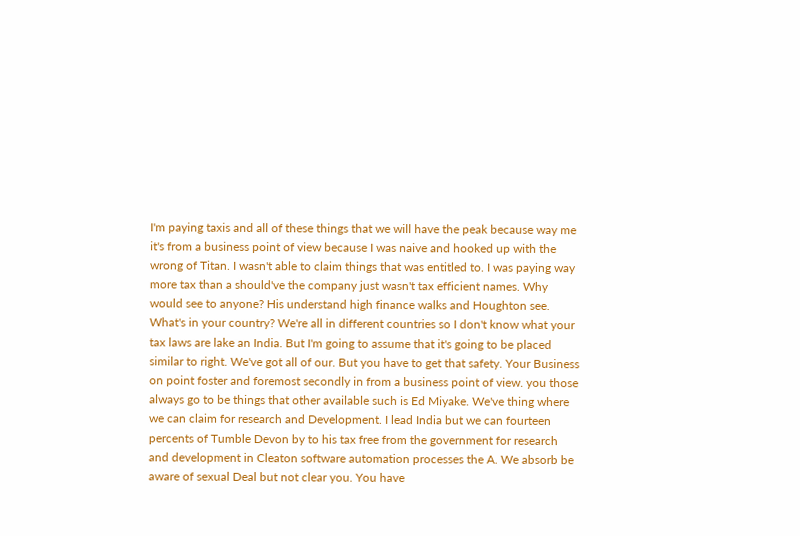I'm paying taxis and all of these things that we will have the peak because way me it's from a business point of view because I was naive and hooked up with the wrong of Titan. I wasn't able to claim things that was entitled to. I was paying way more tax than a should've the company just wasn't tax efficient names. Why would see to anyone? His understand high finance walks and Houghton see. What's in your country? We're all in different countries so I don't know what your tax laws are lake an India. But I'm going to assume that it's going to be placed similar to right. We've got all of our. But you have to get that safety. Your Business on point foster and foremost secondly in from a business point of view. you those always go to be things that other available such is Ed Miyake. We've thing where we can claim for research and Development. I lead India but we can fourteen percents of Tumble Devon by to his tax free from the government for research and development in Cleaton software automation processes the A. We absorb be aware of sexual Deal but not clear you. You have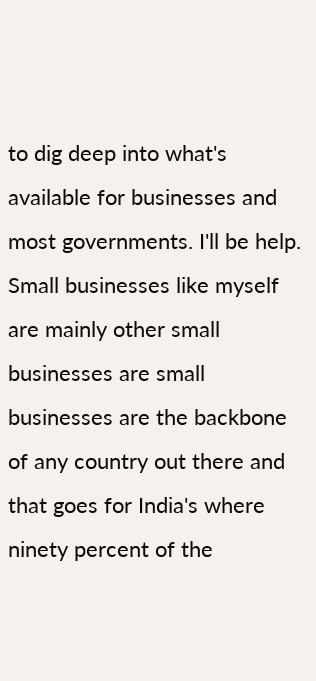to dig deep into what's available for businesses and most governments. I'll be help. Small businesses like myself are mainly other small businesses are small businesses are the backbone of any country out there and that goes for India's where ninety percent of the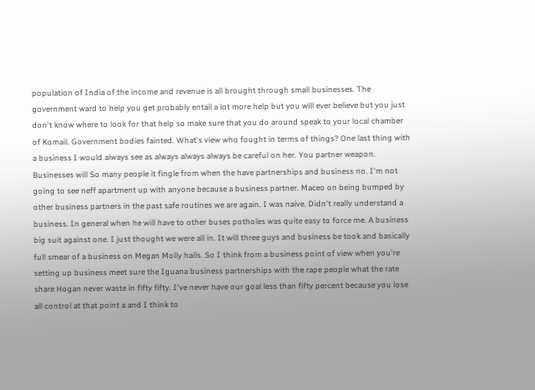population of India of the income and revenue is all brought through small businesses. The government ward to help you get probably entail a lot more help but you will ever believe but you just don't know where to look for that help so make sure that you do around speak to your local chamber of Komail. Government bodies fainted. What's view who fought in terms of things? One last thing with a business I would always see as always always always be careful on her. You partner weapon. Businesses will So many people it fingle from when the have partnerships and business no. I'm not going to see neff apartment up with anyone because a business partner. Maceo on being bumped by other business partners in the past safe routines we are again. I was naive. Didn't really understand a business. In general when he will have to other buses potholes was quite easy to force me. A business big suit against one. I just thought we were all in. It will three guys and business be took and basically full smear of a business on Megan Molly hails. So I think from a business point of view when you're setting up business meet sure the Iguana business partnerships with the rape people what the rate share Hogan never waste in fifty fifty. I've never have our goal less than fifty percent because you lose all control at that point a and I think to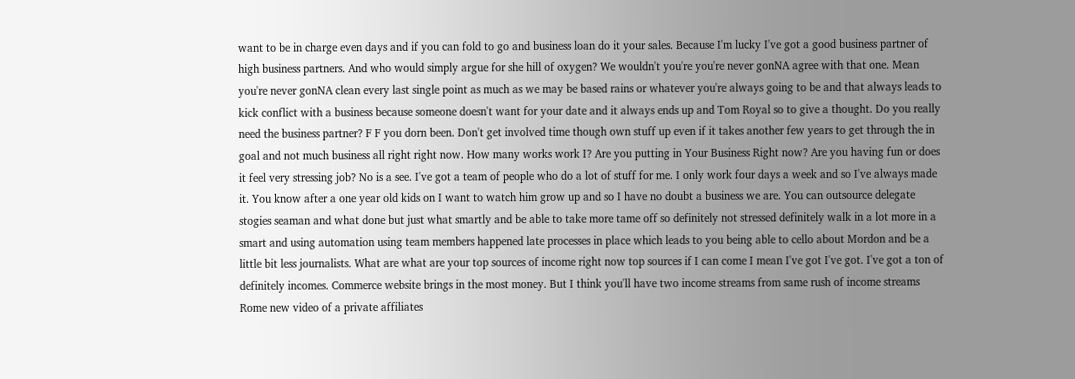want to be in charge even days and if you can fold to go and business loan do it your sales. Because I'm lucky I've got a good business partner of high business partners. And who would simply argue for she hill of oxygen? We wouldn't you're you're never gonNA agree with that one. Mean you're never gonNA clean every last single point as much as we may be based rains or whatever you're always going to be and that always leads to kick conflict with a business because someone doesn't want for your date and it always ends up and Tom Royal so to give a thought. Do you really need the business partner? F F you dorn been. Don't get involved time though own stuff up even if it takes another few years to get through the in goal and not much business all right right now. How many works work I? Are you putting in Your Business Right now? Are you having fun or does it feel very stressing job? No is a see. I've got a team of people who do a lot of stuff for me. I only work four days a week and so I've always made it. You know after a one year old kids on I want to watch him grow up and so I have no doubt a business we are. You can outsource delegate stogies seaman and what done but just what smartly and be able to take more tame off so definitely not stressed definitely walk in a lot more in a smart and using automation using team members happened late processes in place which leads to you being able to cello about Mordon and be a little bit less journalists. What are what are your top sources of income right now top sources if I can come I mean I've got I've got. I've got a ton of definitely incomes. Commerce website brings in the most money. But I think you'll have two income streams from same rush of income streams Rome new video of a private affiliates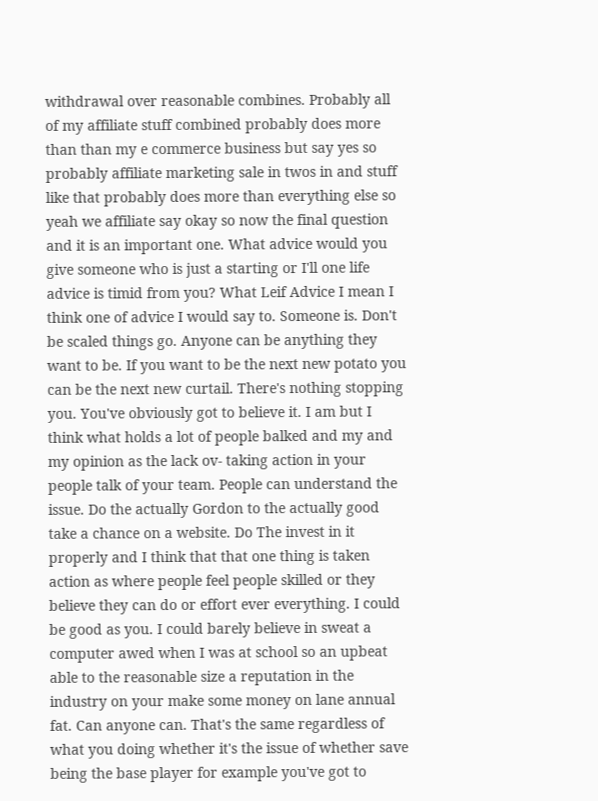withdrawal over reasonable combines. Probably all of my affiliate stuff combined probably does more than than my e commerce business but say yes so probably affiliate marketing sale in twos in and stuff like that probably does more than everything else so yeah we affiliate say okay so now the final question and it is an important one. What advice would you give someone who is just a starting or I'll one life advice is timid from you? What Leif Advice I mean I think one of advice I would say to. Someone is. Don't be scaled things go. Anyone can be anything they want to be. If you want to be the next new potato you can be the next new curtail. There's nothing stopping you. You've obviously got to believe it. I am but I think what holds a lot of people balked and my and my opinion as the lack ov- taking action in your people talk of your team. People can understand the issue. Do the actually Gordon to the actually good take a chance on a website. Do The invest in it properly and I think that that one thing is taken action as where people feel people skilled or they believe they can do or effort ever everything. I could be good as you. I could barely believe in sweat a computer awed when I was at school so an upbeat able to the reasonable size a reputation in the industry on your make some money on lane annual fat. Can anyone can. That's the same regardless of what you doing whether it's the issue of whether save being the base player for example you've got to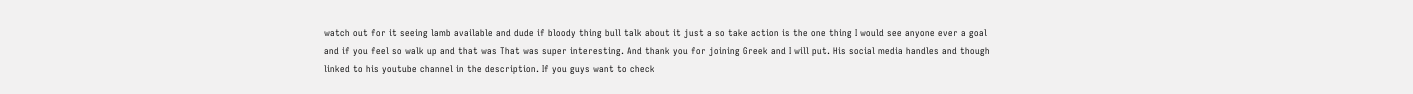watch out for it seeing lamb available and dude if bloody thing bull talk about it just a so take action is the one thing I would see anyone ever a goal and if you feel so walk up and that was That was super interesting. And thank you for joining Greek and I will put. His social media handles and though linked to his youtube channel in the description. If you guys want to check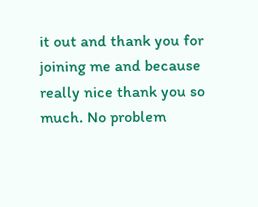it out and thank you for joining me and because really nice thank you so much. No problem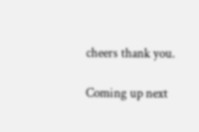cheers thank you.

Coming up next